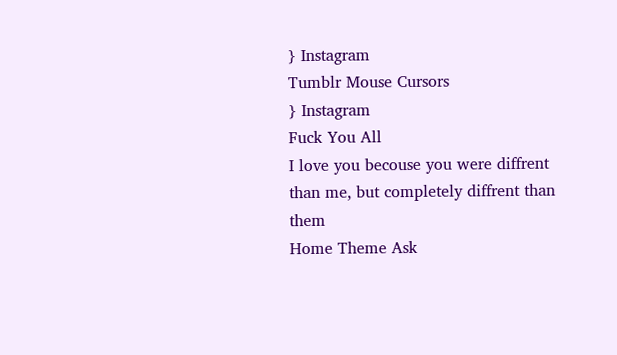} Instagram
Tumblr Mouse Cursors
} Instagram
Fuck You All
I love you becouse you were diffrent than me, but completely diffrent than them
Home Theme Ask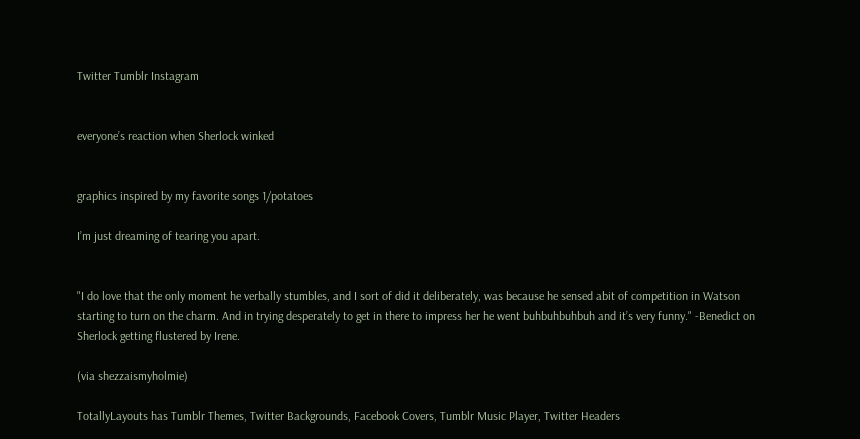Twitter Tumblr Instagram


everyone’s reaction when Sherlock winked


graphics inspired by my favorite songs 1/potatoes

I’m just dreaming of tearing you apart.


"I do love that the only moment he verbally stumbles, and I sort of did it deliberately, was because he sensed abit of competition in Watson starting to turn on the charm. And in trying desperately to get in there to impress her he went buhbuhbuhbuh and it’s very funny." -Benedict on Sherlock getting flustered by Irene.

(via shezzaismyholmie)

TotallyLayouts has Tumblr Themes, Twitter Backgrounds, Facebook Covers, Tumblr Music Player, Twitter Headers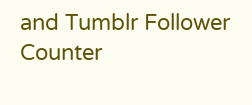and Tumblr Follower Counter